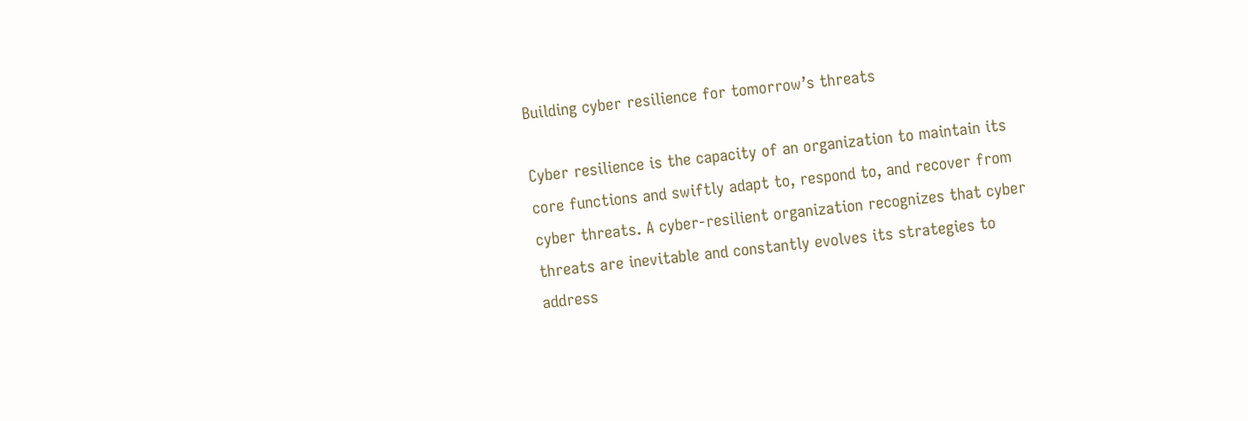Building cyber resilience for tomorrow’s threats

Cyber resilience is the capacity of an organization to maintain its core functions and swiftly adapt to, respond to, and recover from cyber threats. A cyber-resilient organization recognizes that cyber threats are inevitable and constantly evolves its strategies to address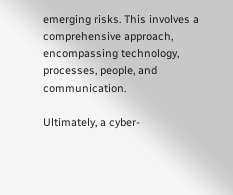emerging risks. This involves a comprehensive approach, encompassing technology, processes, people, and communication.

Ultimately, a cyber-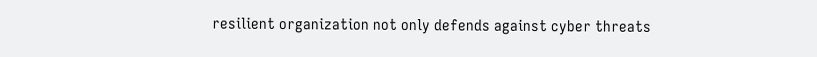resilient organization not only defends against cyber threats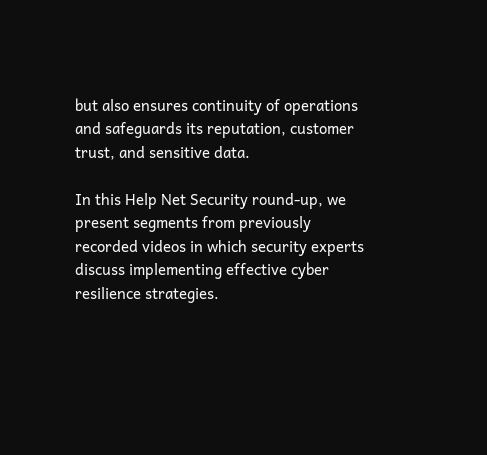but also ensures continuity of operations and safeguards its reputation, customer trust, and sensitive data.

In this Help Net Security round-up, we present segments from previously recorded videos in which security experts discuss implementing effective cyber resilience strategies.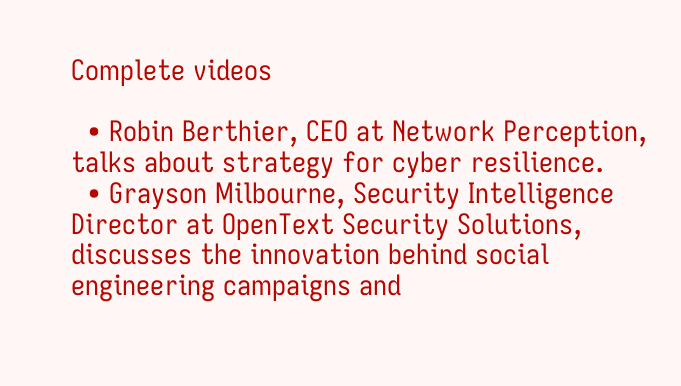Complete videos

  • Robin Berthier, CEO at Network Perception, talks about strategy for cyber resilience.
  • Grayson Milbourne, Security Intelligence Director at OpenText Security Solutions, discusses the innovation behind social engineering campaigns and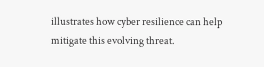illustrates how cyber resilience can help mitigate this evolving threat.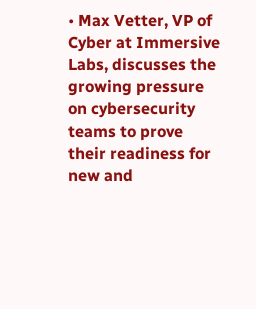• Max Vetter, VP of Cyber at Immersive Labs, discusses the growing pressure on cybersecurity teams to prove their readiness for new and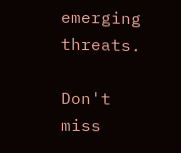emerging threats.

Don't miss